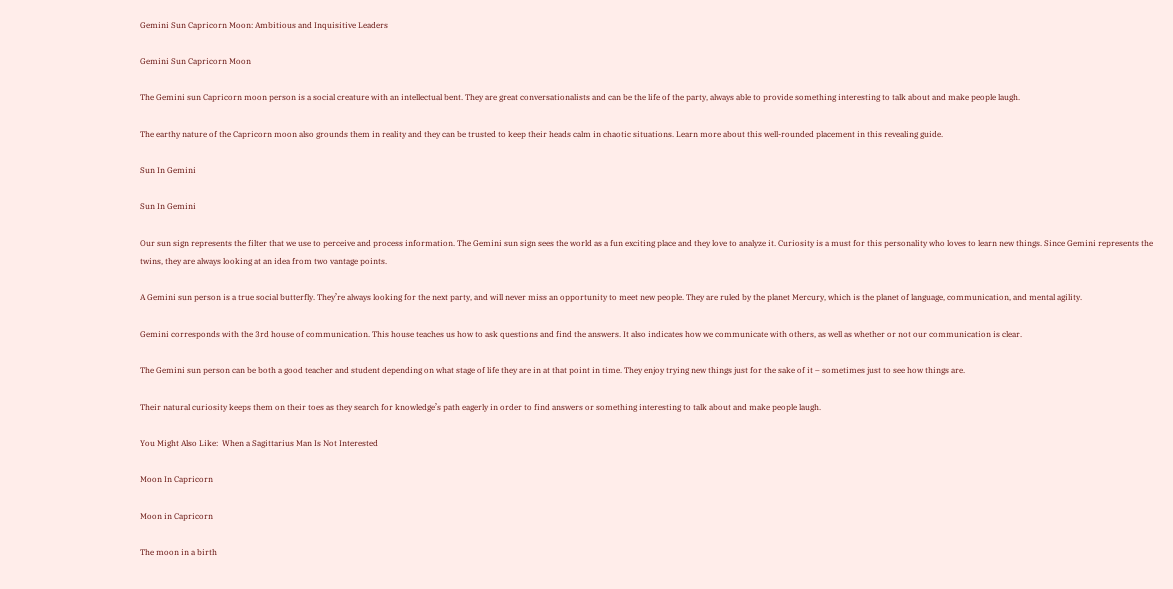Gemini Sun Capricorn Moon: Ambitious and Inquisitive Leaders

Gemini Sun Capricorn Moon

The Gemini sun Capricorn moon person is a social creature with an intellectual bent. They are great conversationalists and can be the life of the party, always able to provide something interesting to talk about and make people laugh.

The earthy nature of the Capricorn moon also grounds them in reality and they can be trusted to keep their heads calm in chaotic situations. Learn more about this well-rounded placement in this revealing guide.

Sun In Gemini

Sun In Gemini

Our sun sign represents the filter that we use to perceive and process information. The Gemini sun sign sees the world as a fun exciting place and they love to analyze it. Curiosity is a must for this personality who loves to learn new things. Since Gemini represents the twins, they are always looking at an idea from two vantage points.

A Gemini sun person is a true social butterfly. They’re always looking for the next party, and will never miss an opportunity to meet new people. They are ruled by the planet Mercury, which is the planet of language, communication, and mental agility.

Gemini corresponds with the 3rd house of communication. This house teaches us how to ask questions and find the answers. It also indicates how we communicate with others, as well as whether or not our communication is clear.

The Gemini sun person can be both a good teacher and student depending on what stage of life they are in at that point in time. They enjoy trying new things just for the sake of it – sometimes just to see how things are.

Their natural curiosity keeps them on their toes as they search for knowledge’s path eagerly in order to find answers or something interesting to talk about and make people laugh.

You Might Also Like:  When a Sagittarius Man Is Not Interested

Moon In Capricorn

Moon in Capricorn

The moon in a birth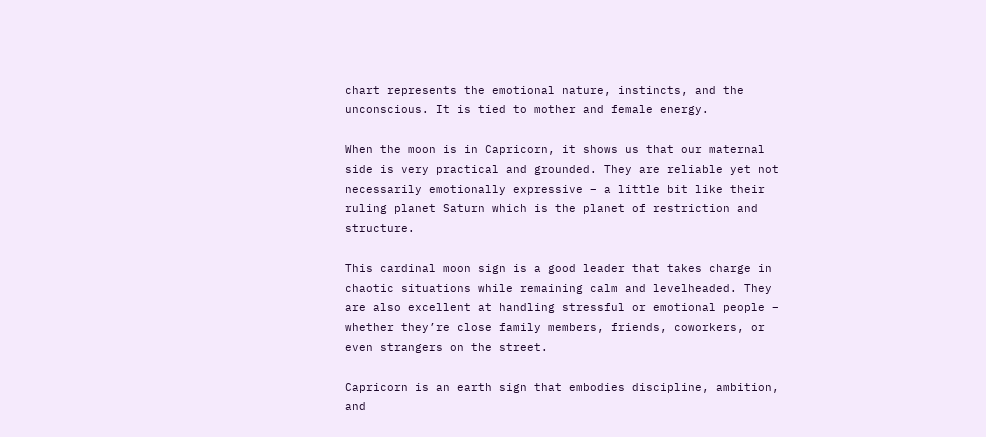chart represents the emotional nature, instincts, and the unconscious. It is tied to mother and female energy.

When the moon is in Capricorn, it shows us that our maternal side is very practical and grounded. They are reliable yet not necessarily emotionally expressive – a little bit like their ruling planet Saturn which is the planet of restriction and structure.

This cardinal moon sign is a good leader that takes charge in chaotic situations while remaining calm and levelheaded. They are also excellent at handling stressful or emotional people – whether they’re close family members, friends, coworkers, or even strangers on the street.

Capricorn is an earth sign that embodies discipline, ambition, and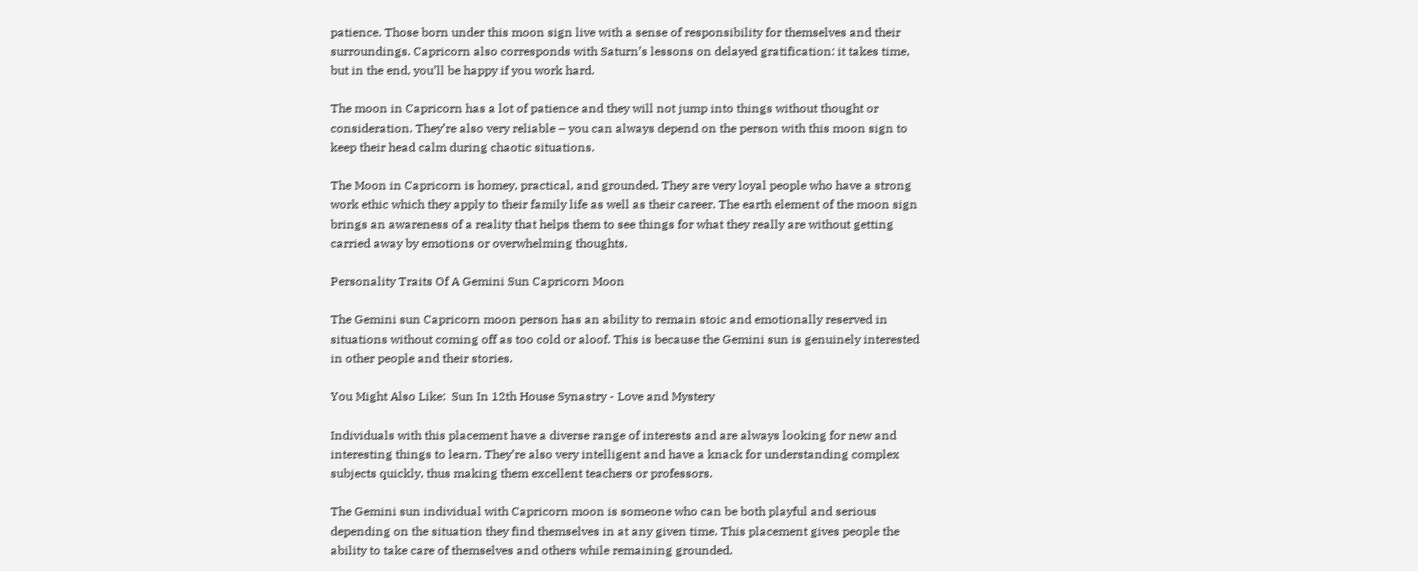patience. Those born under this moon sign live with a sense of responsibility for themselves and their surroundings. Capricorn also corresponds with Saturn’s lessons on delayed gratification: it takes time, but in the end, you’ll be happy if you work hard.

The moon in Capricorn has a lot of patience and they will not jump into things without thought or consideration. They’re also very reliable – you can always depend on the person with this moon sign to keep their head calm during chaotic situations.

The Moon in Capricorn is homey, practical, and grounded. They are very loyal people who have a strong work ethic which they apply to their family life as well as their career. The earth element of the moon sign brings an awareness of a reality that helps them to see things for what they really are without getting carried away by emotions or overwhelming thoughts.

Personality Traits Of A Gemini Sun Capricorn Moon

The Gemini sun Capricorn moon person has an ability to remain stoic and emotionally reserved in situations without coming off as too cold or aloof. This is because the Gemini sun is genuinely interested in other people and their stories.

You Might Also Like:  Sun In 12th House Synastry - Love and Mystery

Individuals with this placement have a diverse range of interests and are always looking for new and interesting things to learn. They’re also very intelligent and have a knack for understanding complex subjects quickly, thus making them excellent teachers or professors.

The Gemini sun individual with Capricorn moon is someone who can be both playful and serious depending on the situation they find themselves in at any given time. This placement gives people the ability to take care of themselves and others while remaining grounded.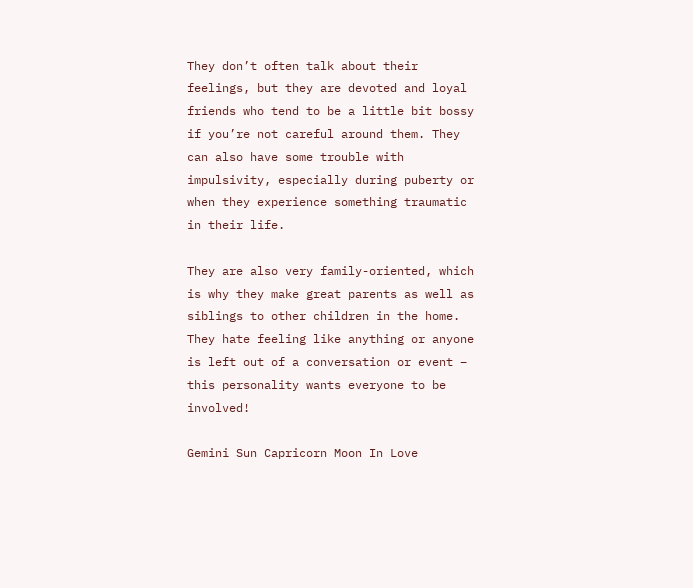They don’t often talk about their feelings, but they are devoted and loyal friends who tend to be a little bit bossy if you’re not careful around them. They can also have some trouble with impulsivity, especially during puberty or when they experience something traumatic in their life.

They are also very family-oriented, which is why they make great parents as well as siblings to other children in the home. They hate feeling like anything or anyone is left out of a conversation or event – this personality wants everyone to be involved!

Gemini Sun Capricorn Moon In Love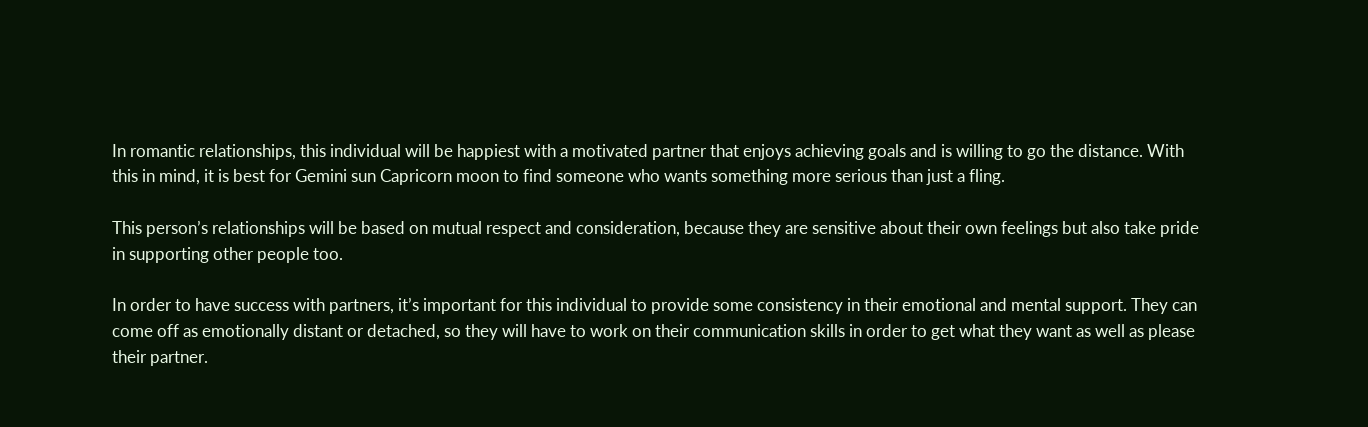In romantic relationships, this individual will be happiest with a motivated partner that enjoys achieving goals and is willing to go the distance. With this in mind, it is best for Gemini sun Capricorn moon to find someone who wants something more serious than just a fling.

This person’s relationships will be based on mutual respect and consideration, because they are sensitive about their own feelings but also take pride in supporting other people too.

In order to have success with partners, it’s important for this individual to provide some consistency in their emotional and mental support. They can come off as emotionally distant or detached, so they will have to work on their communication skills in order to get what they want as well as please their partner.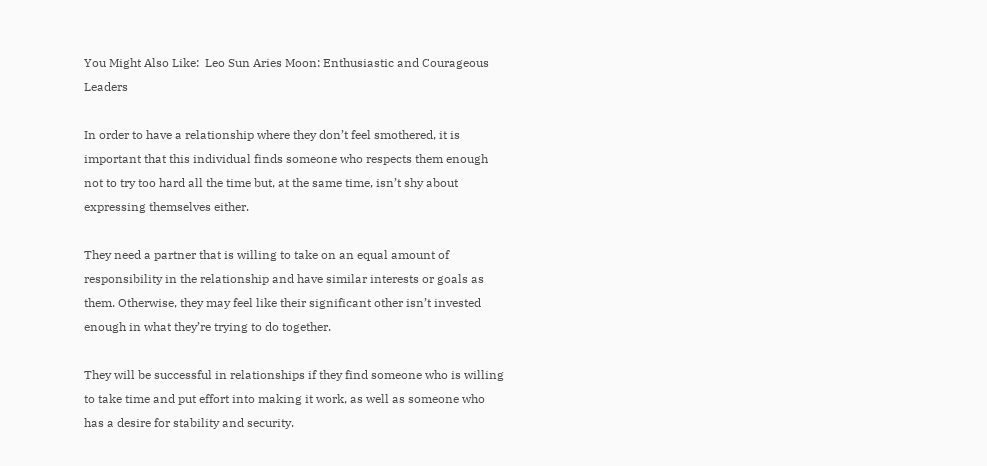You Might Also Like:  Leo Sun Aries Moon: Enthusiastic and Courageous Leaders

In order to have a relationship where they don’t feel smothered, it is important that this individual finds someone who respects them enough not to try too hard all the time but, at the same time, isn’t shy about expressing themselves either.

They need a partner that is willing to take on an equal amount of responsibility in the relationship and have similar interests or goals as them. Otherwise, they may feel like their significant other isn’t invested enough in what they’re trying to do together.

They will be successful in relationships if they find someone who is willing to take time and put effort into making it work, as well as someone who has a desire for stability and security.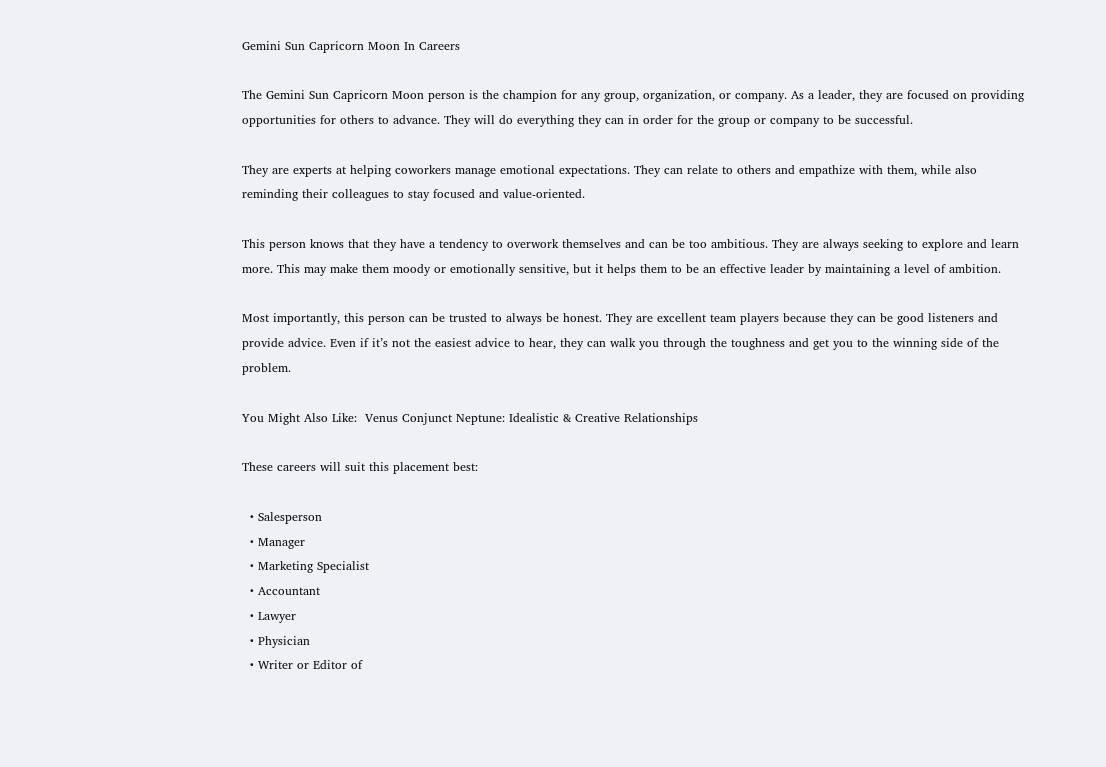Gemini Sun Capricorn Moon In Careers

The Gemini Sun Capricorn Moon person is the champion for any group, organization, or company. As a leader, they are focused on providing opportunities for others to advance. They will do everything they can in order for the group or company to be successful.

They are experts at helping coworkers manage emotional expectations. They can relate to others and empathize with them, while also reminding their colleagues to stay focused and value-oriented.

This person knows that they have a tendency to overwork themselves and can be too ambitious. They are always seeking to explore and learn more. This may make them moody or emotionally sensitive, but it helps them to be an effective leader by maintaining a level of ambition.

Most importantly, this person can be trusted to always be honest. They are excellent team players because they can be good listeners and provide advice. Even if it’s not the easiest advice to hear, they can walk you through the toughness and get you to the winning side of the problem.

You Might Also Like:  Venus Conjunct Neptune: Idealistic & Creative Relationships

These careers will suit this placement best:

  • Salesperson
  • Manager
  • Marketing Specialist
  • Accountant
  • Lawyer
  • Physician
  • Writer or Editor of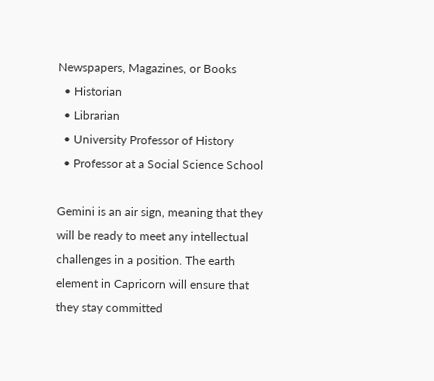Newspapers, Magazines, or Books
  • Historian
  • Librarian
  • University Professor of History
  • Professor at a Social Science School

Gemini is an air sign, meaning that they will be ready to meet any intellectual challenges in a position. The earth element in Capricorn will ensure that they stay committed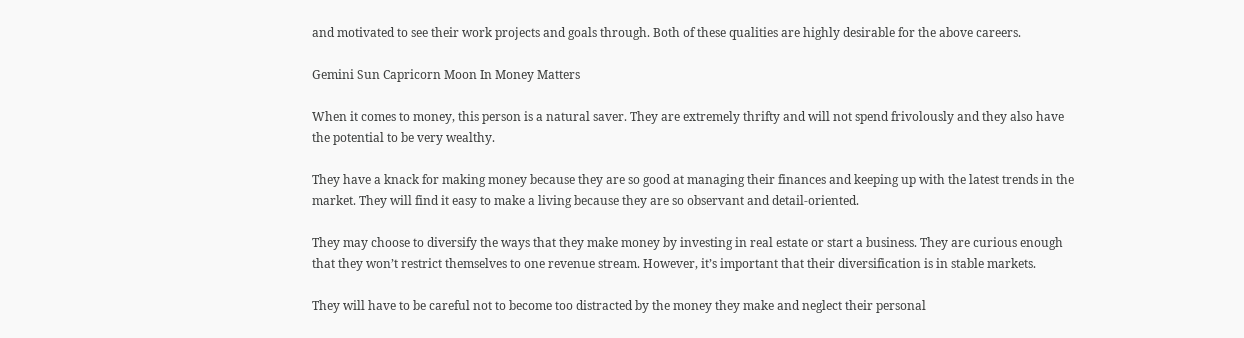and motivated to see their work projects and goals through. Both of these qualities are highly desirable for the above careers.

Gemini Sun Capricorn Moon In Money Matters

When it comes to money, this person is a natural saver. They are extremely thrifty and will not spend frivolously and they also have the potential to be very wealthy.

They have a knack for making money because they are so good at managing their finances and keeping up with the latest trends in the market. They will find it easy to make a living because they are so observant and detail-oriented.

They may choose to diversify the ways that they make money by investing in real estate or start a business. They are curious enough that they won’t restrict themselves to one revenue stream. However, it’s important that their diversification is in stable markets.

They will have to be careful not to become too distracted by the money they make and neglect their personal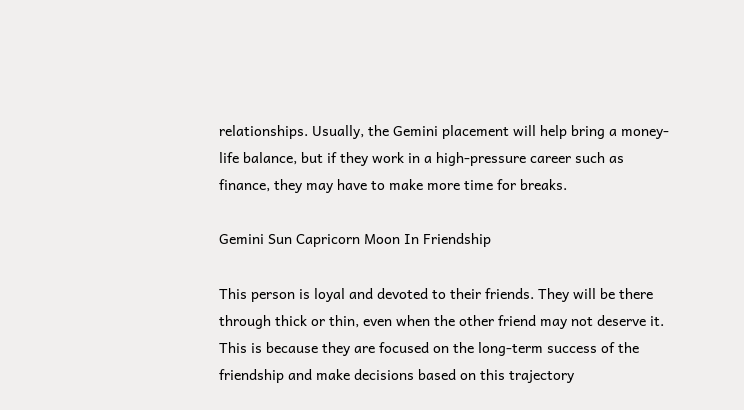relationships. Usually, the Gemini placement will help bring a money-life balance, but if they work in a high-pressure career such as finance, they may have to make more time for breaks.

Gemini Sun Capricorn Moon In Friendship

This person is loyal and devoted to their friends. They will be there through thick or thin, even when the other friend may not deserve it. This is because they are focused on the long-term success of the friendship and make decisions based on this trajectory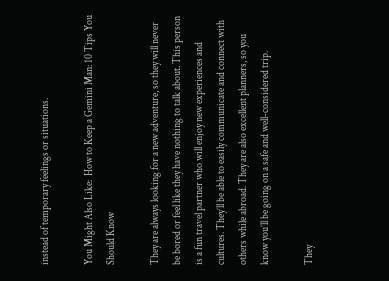instead of temporary feelings or situations.

You Might Also Like:  How to Keep a Gemini Man: 10 Tips You Should Know

They are always looking for a new adventure, so they will never be bored or feel like they have nothing to talk about. This person is a fun travel partner who will enjoy new experiences and cultures. They’ll be able to easily communicate and connect with others while abroad. They are also excellent planners, so you know you’ll be going on a safe and well-considered trip.

They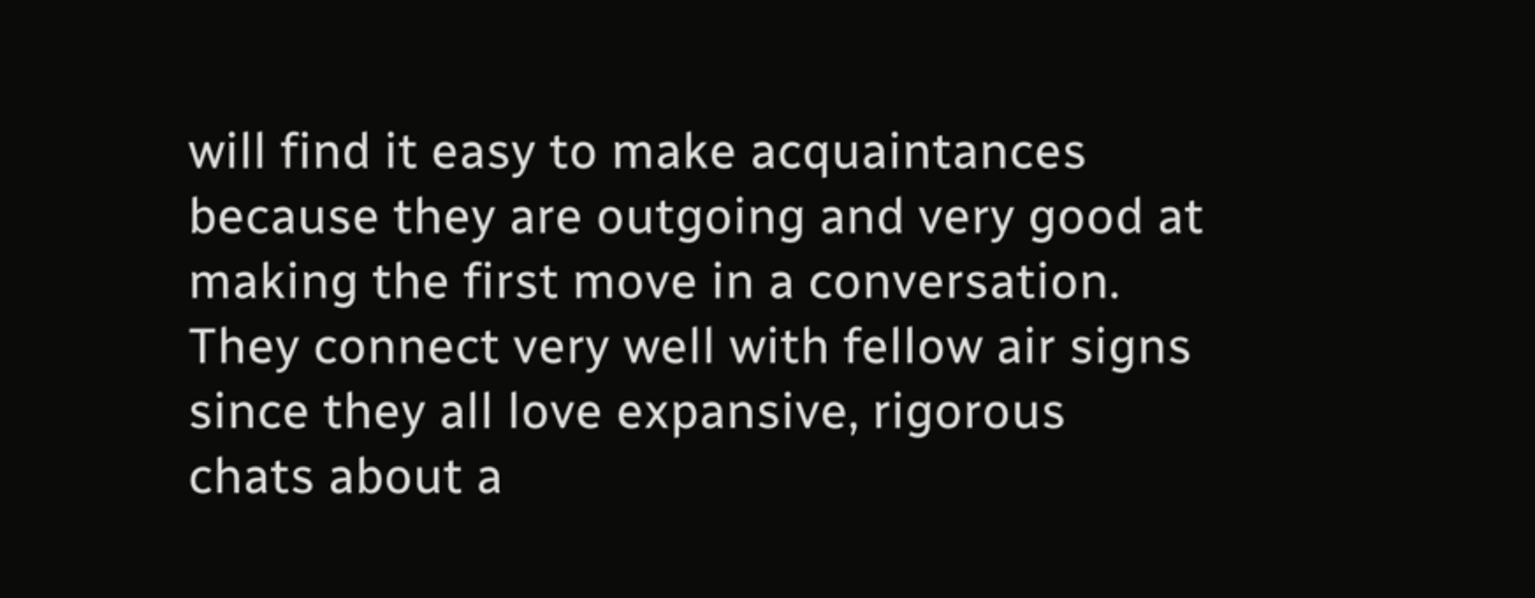will find it easy to make acquaintances because they are outgoing and very good at making the first move in a conversation. They connect very well with fellow air signs since they all love expansive, rigorous chats about a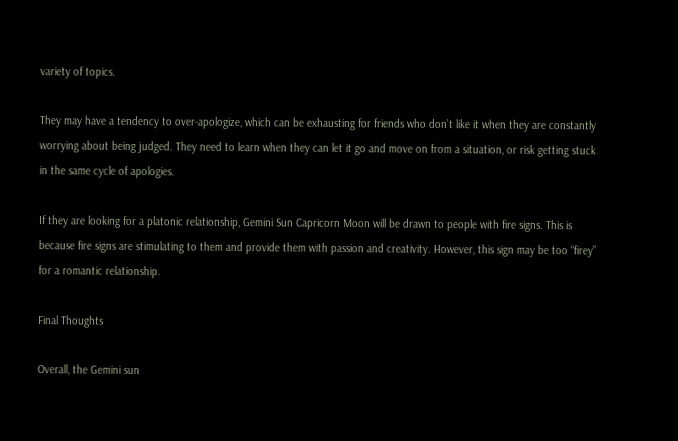variety of topics.

They may have a tendency to over-apologize, which can be exhausting for friends who don’t like it when they are constantly worrying about being judged. They need to learn when they can let it go and move on from a situation, or risk getting stuck in the same cycle of apologies.

If they are looking for a platonic relationship, Gemini Sun Capricorn Moon will be drawn to people with fire signs. This is because fire signs are stimulating to them and provide them with passion and creativity. However, this sign may be too “firey” for a romantic relationship.

Final Thoughts

Overall, the Gemini sun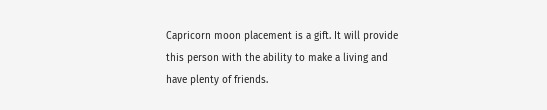Capricorn moon placement is a gift. It will provide this person with the ability to make a living and have plenty of friends.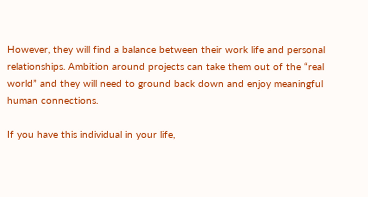However, they will find a balance between their work life and personal relationships. Ambition around projects can take them out of the “real world” and they will need to ground back down and enjoy meaningful human connections.

If you have this individual in your life,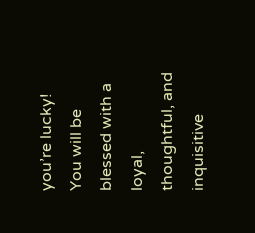you’re lucky! You will be blessed with a loyal, thoughtful, and inquisitive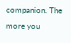companion. The more you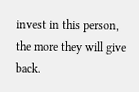invest in this person, the more they will give back.